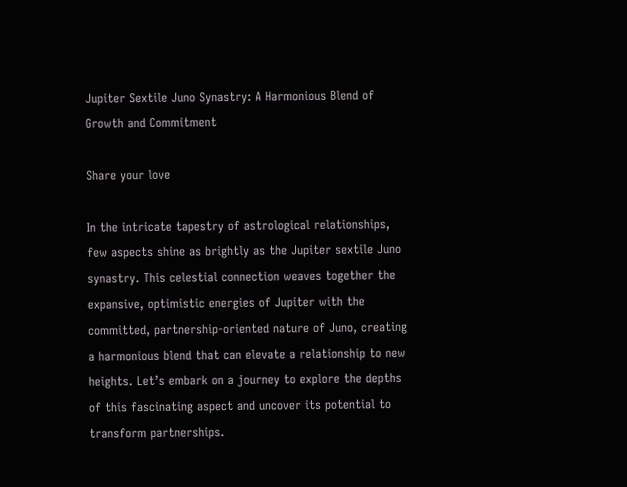Jupiter Sextile Juno Synastry: A Harmonious Blend of Growth and Commitment

Share your love

In the intricate tapestry of astrological relationships, few aspects shine as brightly as the Jupiter sextile Juno synastry. This celestial connection weaves together the expansive, optimistic energies of Jupiter with the committed, partnership-oriented nature of Juno, creating a harmonious blend that can elevate a relationship to new heights. Let’s embark on a journey to explore the depths of this fascinating aspect and uncover its potential to transform partnerships.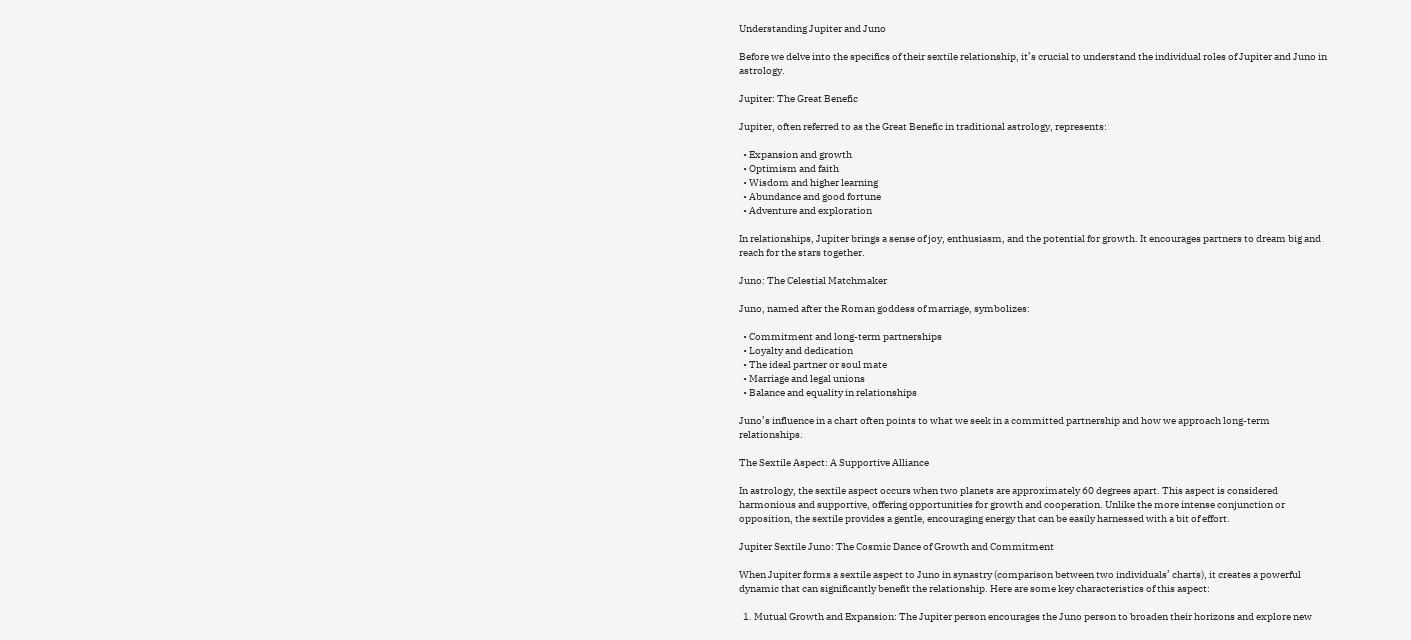Understanding Jupiter and Juno

Before we delve into the specifics of their sextile relationship, it’s crucial to understand the individual roles of Jupiter and Juno in astrology.

Jupiter: The Great Benefic

Jupiter, often referred to as the Great Benefic in traditional astrology, represents:

  • Expansion and growth
  • Optimism and faith
  • Wisdom and higher learning
  • Abundance and good fortune
  • Adventure and exploration

In relationships, Jupiter brings a sense of joy, enthusiasm, and the potential for growth. It encourages partners to dream big and reach for the stars together.

Juno: The Celestial Matchmaker

Juno, named after the Roman goddess of marriage, symbolizes:

  • Commitment and long-term partnerships
  • Loyalty and dedication
  • The ideal partner or soul mate
  • Marriage and legal unions
  • Balance and equality in relationships

Juno’s influence in a chart often points to what we seek in a committed partnership and how we approach long-term relationships.

The Sextile Aspect: A Supportive Alliance

In astrology, the sextile aspect occurs when two planets are approximately 60 degrees apart. This aspect is considered harmonious and supportive, offering opportunities for growth and cooperation. Unlike the more intense conjunction or opposition, the sextile provides a gentle, encouraging energy that can be easily harnessed with a bit of effort.

Jupiter Sextile Juno: The Cosmic Dance of Growth and Commitment

When Jupiter forms a sextile aspect to Juno in synastry (comparison between two individuals’ charts), it creates a powerful dynamic that can significantly benefit the relationship. Here are some key characteristics of this aspect:

  1. Mutual Growth and Expansion: The Jupiter person encourages the Juno person to broaden their horizons and explore new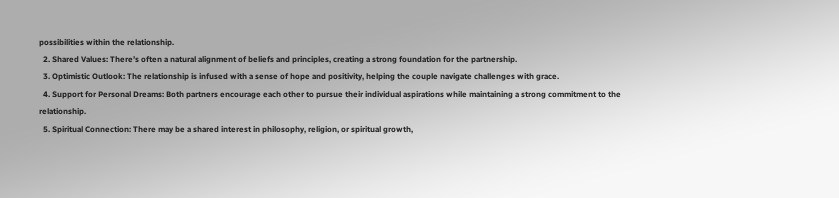possibilities within the relationship.
  2. Shared Values: There’s often a natural alignment of beliefs and principles, creating a strong foundation for the partnership.
  3. Optimistic Outlook: The relationship is infused with a sense of hope and positivity, helping the couple navigate challenges with grace.
  4. Support for Personal Dreams: Both partners encourage each other to pursue their individual aspirations while maintaining a strong commitment to the relationship.
  5. Spiritual Connection: There may be a shared interest in philosophy, religion, or spiritual growth,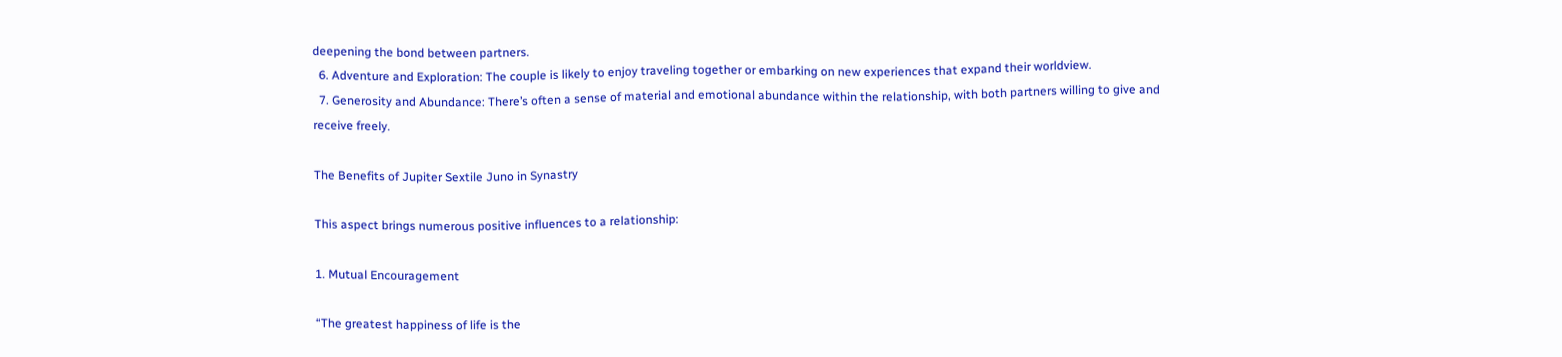deepening the bond between partners.
  6. Adventure and Exploration: The couple is likely to enjoy traveling together or embarking on new experiences that expand their worldview.
  7. Generosity and Abundance: There’s often a sense of material and emotional abundance within the relationship, with both partners willing to give and receive freely.

The Benefits of Jupiter Sextile Juno in Synastry

This aspect brings numerous positive influences to a relationship:

1. Mutual Encouragement

“The greatest happiness of life is the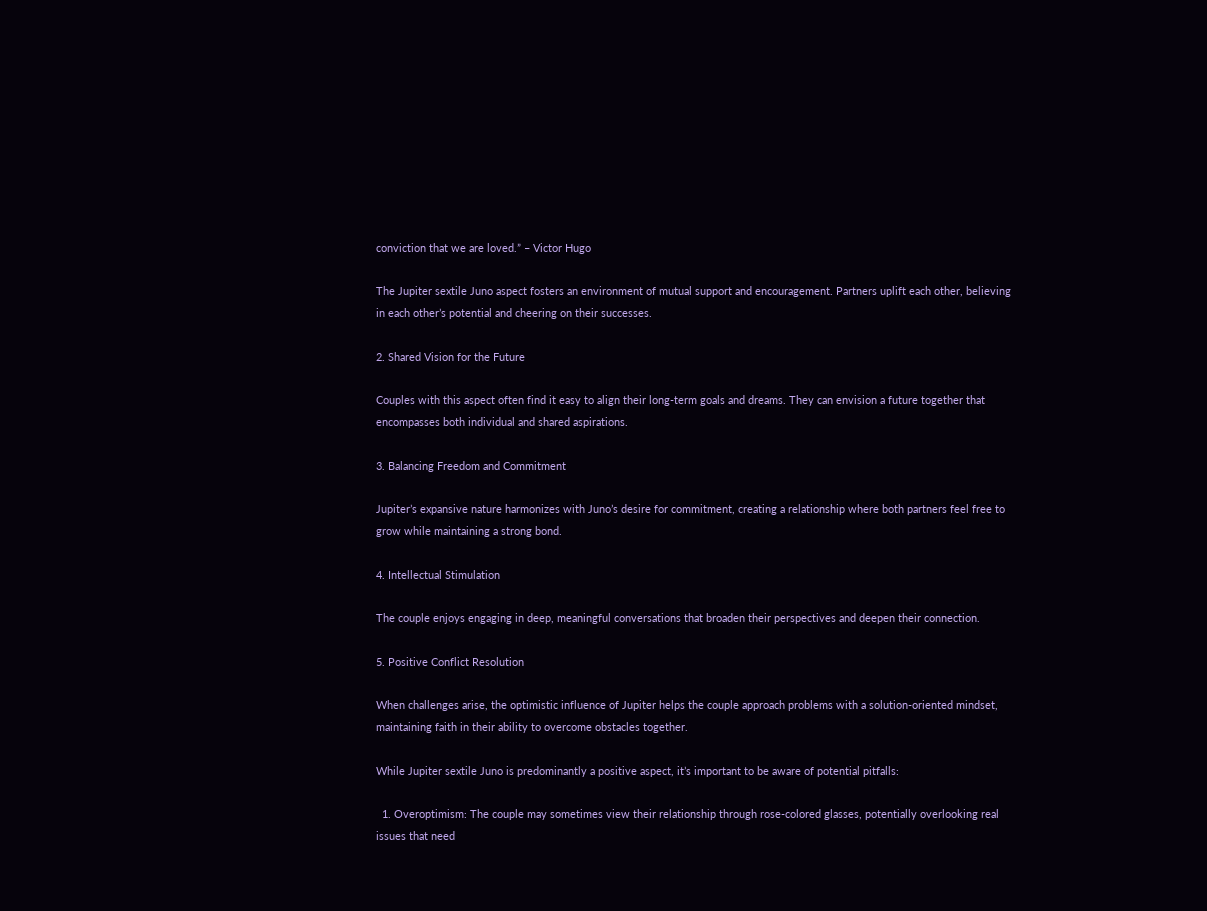conviction that we are loved.” – Victor Hugo

The Jupiter sextile Juno aspect fosters an environment of mutual support and encouragement. Partners uplift each other, believing in each other’s potential and cheering on their successes.

2. Shared Vision for the Future

Couples with this aspect often find it easy to align their long-term goals and dreams. They can envision a future together that encompasses both individual and shared aspirations.

3. Balancing Freedom and Commitment

Jupiter’s expansive nature harmonizes with Juno’s desire for commitment, creating a relationship where both partners feel free to grow while maintaining a strong bond.

4. Intellectual Stimulation

The couple enjoys engaging in deep, meaningful conversations that broaden their perspectives and deepen their connection.

5. Positive Conflict Resolution

When challenges arise, the optimistic influence of Jupiter helps the couple approach problems with a solution-oriented mindset, maintaining faith in their ability to overcome obstacles together.

While Jupiter sextile Juno is predominantly a positive aspect, it’s important to be aware of potential pitfalls:

  1. Overoptimism: The couple may sometimes view their relationship through rose-colored glasses, potentially overlooking real issues that need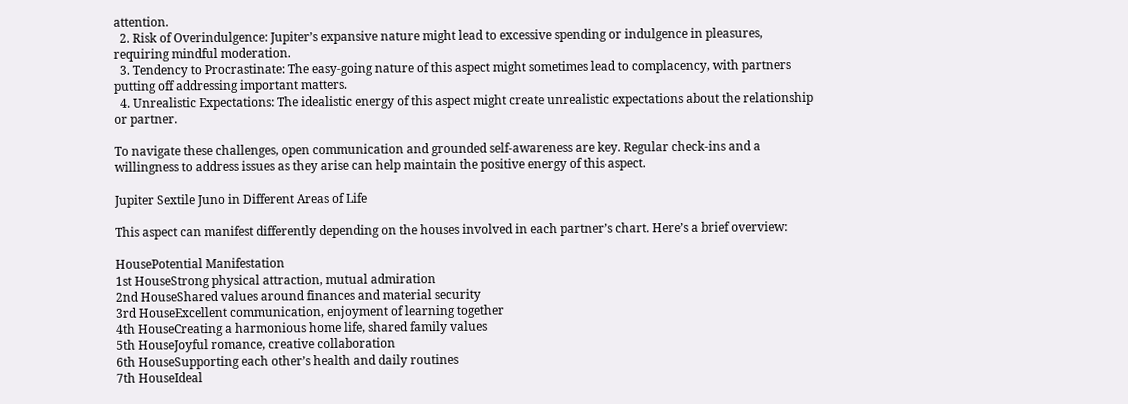attention.
  2. Risk of Overindulgence: Jupiter’s expansive nature might lead to excessive spending or indulgence in pleasures, requiring mindful moderation.
  3. Tendency to Procrastinate: The easy-going nature of this aspect might sometimes lead to complacency, with partners putting off addressing important matters.
  4. Unrealistic Expectations: The idealistic energy of this aspect might create unrealistic expectations about the relationship or partner.

To navigate these challenges, open communication and grounded self-awareness are key. Regular check-ins and a willingness to address issues as they arise can help maintain the positive energy of this aspect.

Jupiter Sextile Juno in Different Areas of Life

This aspect can manifest differently depending on the houses involved in each partner’s chart. Here’s a brief overview:

HousePotential Manifestation
1st HouseStrong physical attraction, mutual admiration
2nd HouseShared values around finances and material security
3rd HouseExcellent communication, enjoyment of learning together
4th HouseCreating a harmonious home life, shared family values
5th HouseJoyful romance, creative collaboration
6th HouseSupporting each other’s health and daily routines
7th HouseIdeal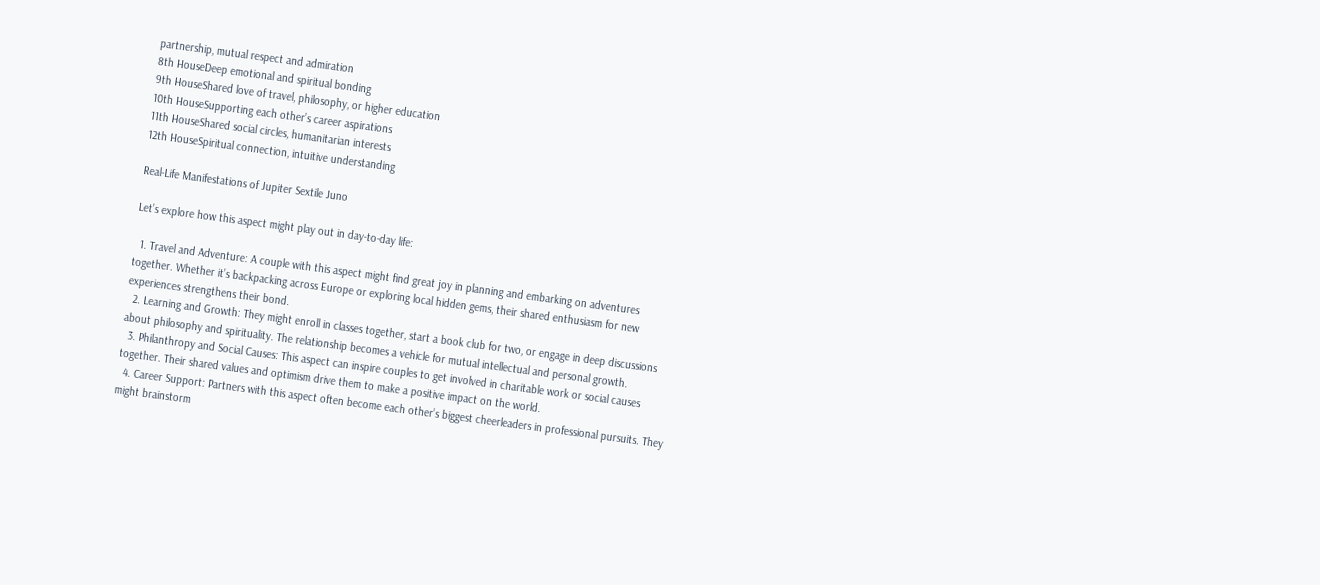partnership, mutual respect and admiration
8th HouseDeep emotional and spiritual bonding
9th HouseShared love of travel, philosophy, or higher education
10th HouseSupporting each other’s career aspirations
11th HouseShared social circles, humanitarian interests
12th HouseSpiritual connection, intuitive understanding

Real-Life Manifestations of Jupiter Sextile Juno

Let’s explore how this aspect might play out in day-to-day life:

  1. Travel and Adventure: A couple with this aspect might find great joy in planning and embarking on adventures together. Whether it’s backpacking across Europe or exploring local hidden gems, their shared enthusiasm for new experiences strengthens their bond.
  2. Learning and Growth: They might enroll in classes together, start a book club for two, or engage in deep discussions about philosophy and spirituality. The relationship becomes a vehicle for mutual intellectual and personal growth.
  3. Philanthropy and Social Causes: This aspect can inspire couples to get involved in charitable work or social causes together. Their shared values and optimism drive them to make a positive impact on the world.
  4. Career Support: Partners with this aspect often become each other’s biggest cheerleaders in professional pursuits. They might brainstorm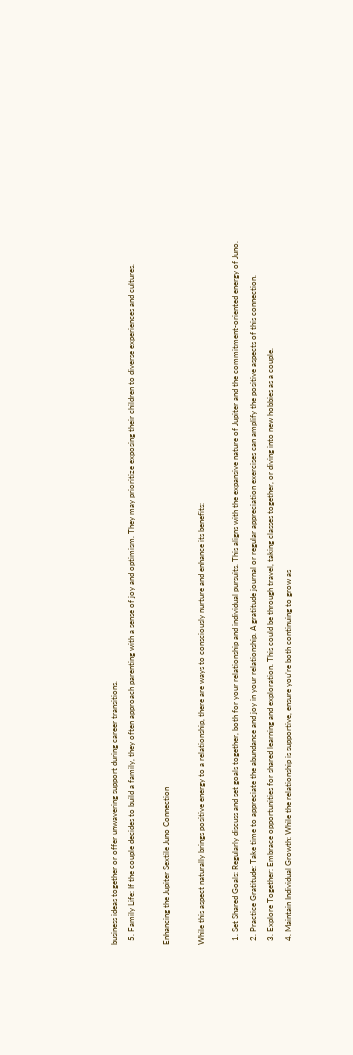business ideas together or offer unwavering support during career transitions.
  5. Family Life: If the couple decides to build a family, they often approach parenting with a sense of joy and optimism. They may prioritize exposing their children to diverse experiences and cultures.

Enhancing the Jupiter Sextile Juno Connection

While this aspect naturally brings positive energy to a relationship, there are ways to consciously nurture and enhance its benefits:

  1. Set Shared Goals: Regularly discuss and set goals together, both for your relationship and individual pursuits. This aligns with the expansive nature of Jupiter and the commitment-oriented energy of Juno.
  2. Practice Gratitude: Take time to appreciate the abundance and joy in your relationship. A gratitude journal or regular appreciation exercises can amplify the positive aspects of this connection.
  3. Explore Together: Embrace opportunities for shared learning and exploration. This could be through travel, taking classes together, or diving into new hobbies as a couple.
  4. Maintain Individual Growth: While the relationship is supportive, ensure you’re both continuing to grow as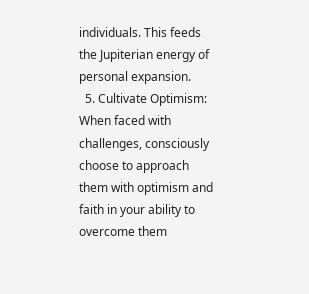individuals. This feeds the Jupiterian energy of personal expansion.
  5. Cultivate Optimism: When faced with challenges, consciously choose to approach them with optimism and faith in your ability to overcome them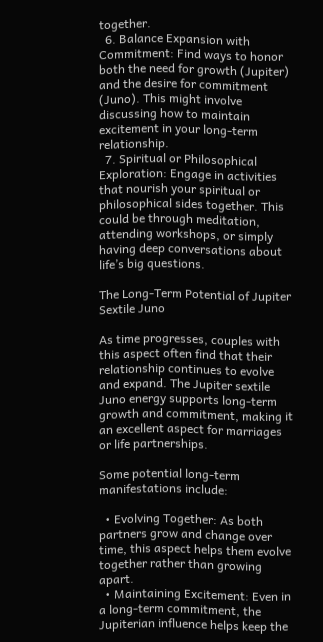together.
  6. Balance Expansion with Commitment: Find ways to honor both the need for growth (Jupiter) and the desire for commitment (Juno). This might involve discussing how to maintain excitement in your long-term relationship.
  7. Spiritual or Philosophical Exploration: Engage in activities that nourish your spiritual or philosophical sides together. This could be through meditation, attending workshops, or simply having deep conversations about life’s big questions.

The Long-Term Potential of Jupiter Sextile Juno

As time progresses, couples with this aspect often find that their relationship continues to evolve and expand. The Jupiter sextile Juno energy supports long-term growth and commitment, making it an excellent aspect for marriages or life partnerships.

Some potential long-term manifestations include:

  • Evolving Together: As both partners grow and change over time, this aspect helps them evolve together rather than growing apart.
  • Maintaining Excitement: Even in a long-term commitment, the Jupiterian influence helps keep the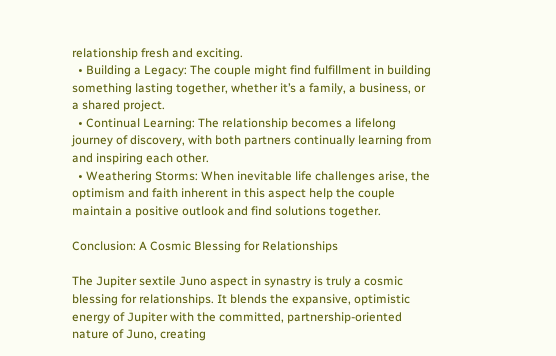relationship fresh and exciting.
  • Building a Legacy: The couple might find fulfillment in building something lasting together, whether it’s a family, a business, or a shared project.
  • Continual Learning: The relationship becomes a lifelong journey of discovery, with both partners continually learning from and inspiring each other.
  • Weathering Storms: When inevitable life challenges arise, the optimism and faith inherent in this aspect help the couple maintain a positive outlook and find solutions together.

Conclusion: A Cosmic Blessing for Relationships

The Jupiter sextile Juno aspect in synastry is truly a cosmic blessing for relationships. It blends the expansive, optimistic energy of Jupiter with the committed, partnership-oriented nature of Juno, creating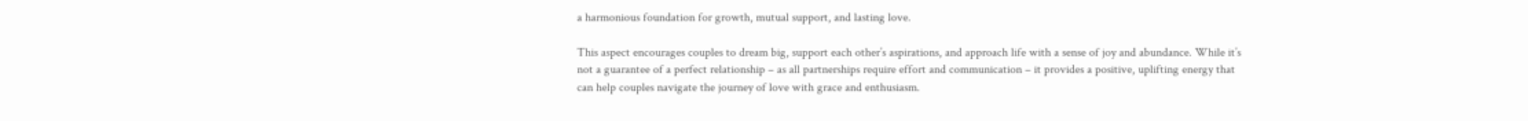a harmonious foundation for growth, mutual support, and lasting love.

This aspect encourages couples to dream big, support each other’s aspirations, and approach life with a sense of joy and abundance. While it’s not a guarantee of a perfect relationship – as all partnerships require effort and communication – it provides a positive, uplifting energy that can help couples navigate the journey of love with grace and enthusiasm.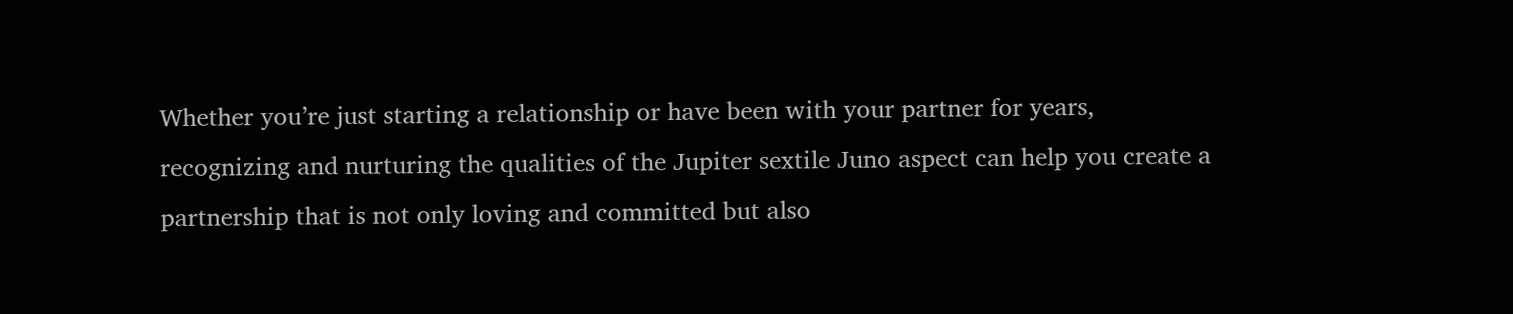Whether you’re just starting a relationship or have been with your partner for years, recognizing and nurturing the qualities of the Jupiter sextile Juno aspect can help you create a partnership that is not only loving and committed but also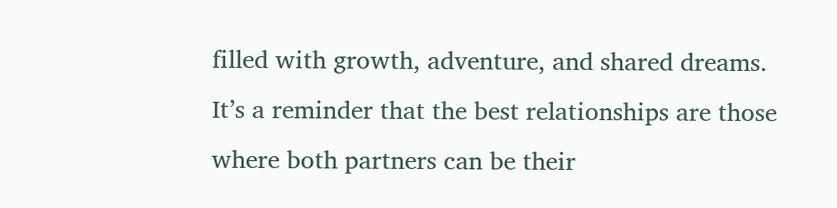filled with growth, adventure, and shared dreams. It’s a reminder that the best relationships are those where both partners can be their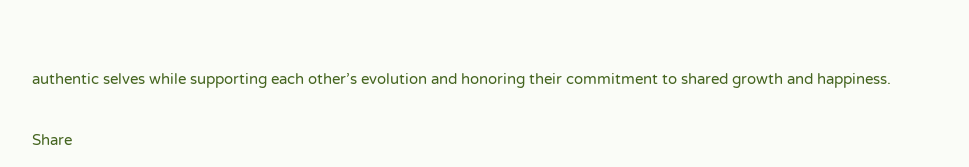authentic selves while supporting each other’s evolution and honoring their commitment to shared growth and happiness.

Share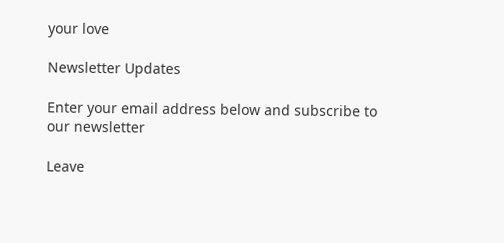your love

Newsletter Updates

Enter your email address below and subscribe to our newsletter

Leave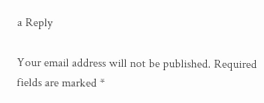a Reply

Your email address will not be published. Required fields are marked *